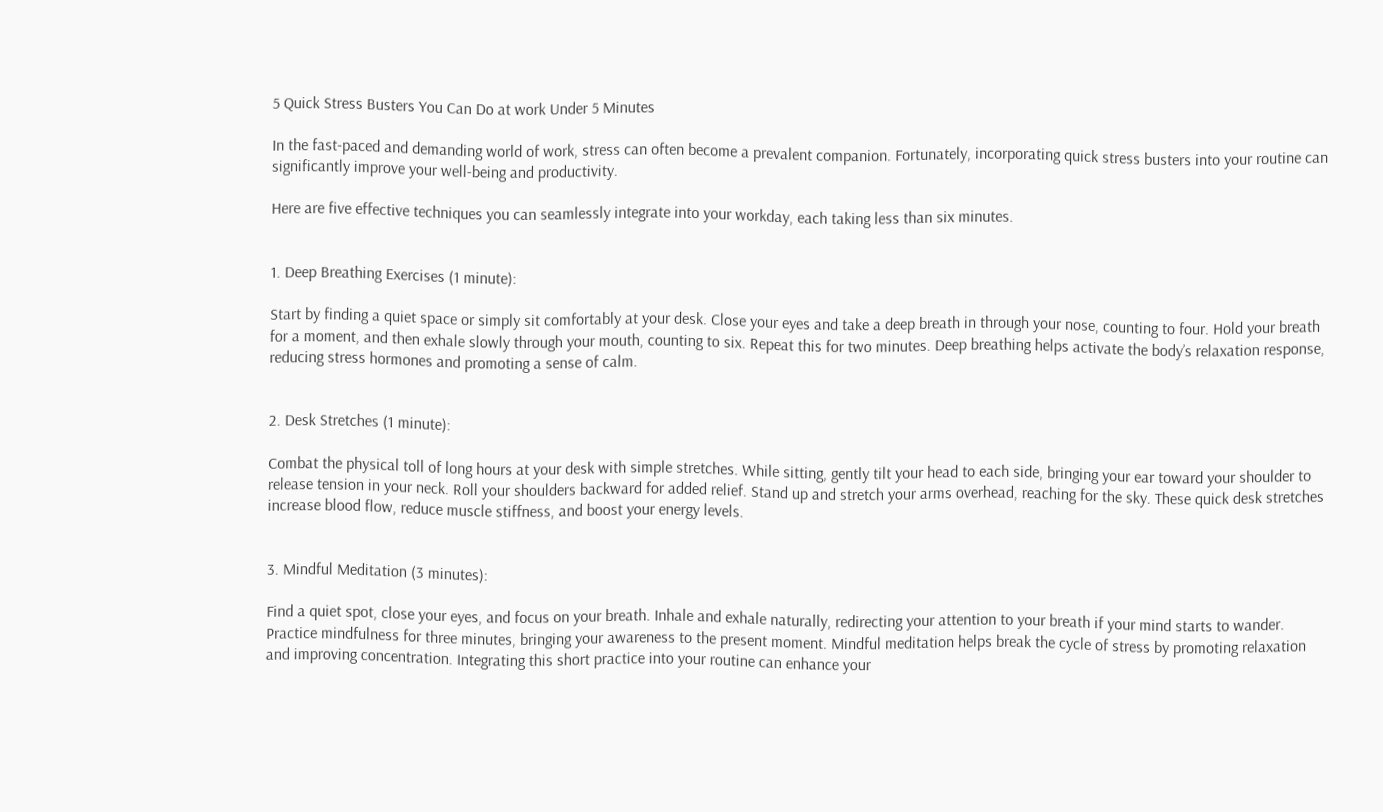5 Quick Stress Busters You Can Do at work Under 5 Minutes

In the fast-paced and demanding world of work, stress can often become a prevalent companion. Fortunately, incorporating quick stress busters into your routine can significantly improve your well-being and productivity.

Here are five effective techniques you can seamlessly integrate into your workday, each taking less than six minutes.


1. Deep Breathing Exercises (1 minute):

Start by finding a quiet space or simply sit comfortably at your desk. Close your eyes and take a deep breath in through your nose, counting to four. Hold your breath for a moment, and then exhale slowly through your mouth, counting to six. Repeat this for two minutes. Deep breathing helps activate the body’s relaxation response, reducing stress hormones and promoting a sense of calm.


2. Desk Stretches (1 minute):

Combat the physical toll of long hours at your desk with simple stretches. While sitting, gently tilt your head to each side, bringing your ear toward your shoulder to release tension in your neck. Roll your shoulders backward for added relief. Stand up and stretch your arms overhead, reaching for the sky. These quick desk stretches increase blood flow, reduce muscle stiffness, and boost your energy levels.


3. Mindful Meditation (3 minutes):

Find a quiet spot, close your eyes, and focus on your breath. Inhale and exhale naturally, redirecting your attention to your breath if your mind starts to wander. Practice mindfulness for three minutes, bringing your awareness to the present moment. Mindful meditation helps break the cycle of stress by promoting relaxation and improving concentration. Integrating this short practice into your routine can enhance your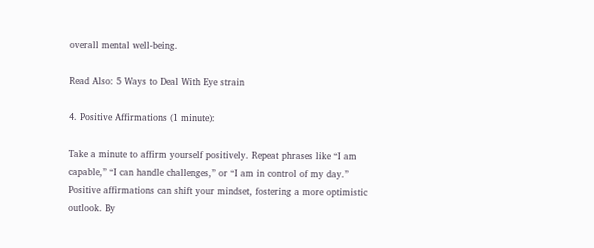overall mental well-being.

Read Also: 5 Ways to Deal With Eye strain

4. Positive Affirmations (1 minute):

Take a minute to affirm yourself positively. Repeat phrases like “I am capable,” “I can handle challenges,” or “I am in control of my day.” Positive affirmations can shift your mindset, fostering a more optimistic outlook. By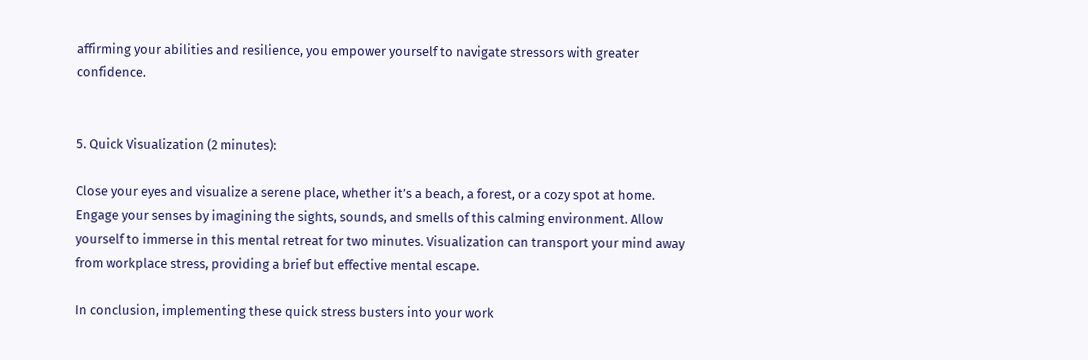affirming your abilities and resilience, you empower yourself to navigate stressors with greater confidence.


5. Quick Visualization (2 minutes):

Close your eyes and visualize a serene place, whether it’s a beach, a forest, or a cozy spot at home. Engage your senses by imagining the sights, sounds, and smells of this calming environment. Allow yourself to immerse in this mental retreat for two minutes. Visualization can transport your mind away from workplace stress, providing a brief but effective mental escape.

In conclusion, implementing these quick stress busters into your work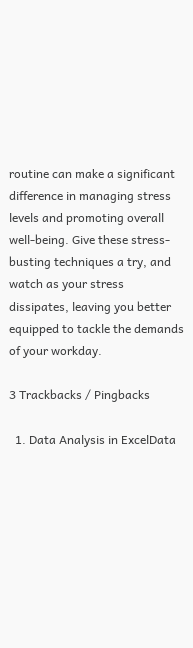routine can make a significant difference in managing stress levels and promoting overall well-being. Give these stress-busting techniques a try, and watch as your stress dissipates, leaving you better equipped to tackle the demands of your workday.

3 Trackbacks / Pingbacks

  1. Data Analysis in ExcelData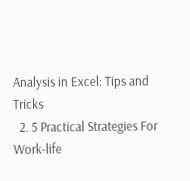Analysis in Excel: Tips and Tricks
  2. 5 Practical Strategies For Work-life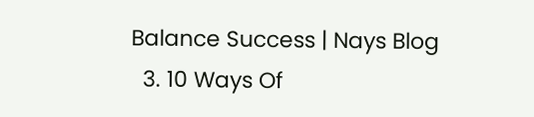Balance Success | Nays Blog
  3. 10 Ways Of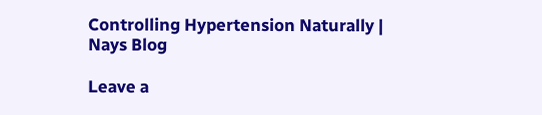Controlling Hypertension Naturally | Nays Blog

Leave a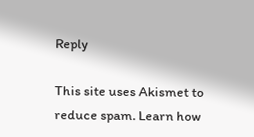Reply

This site uses Akismet to reduce spam. Learn how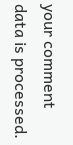your comment data is processed.